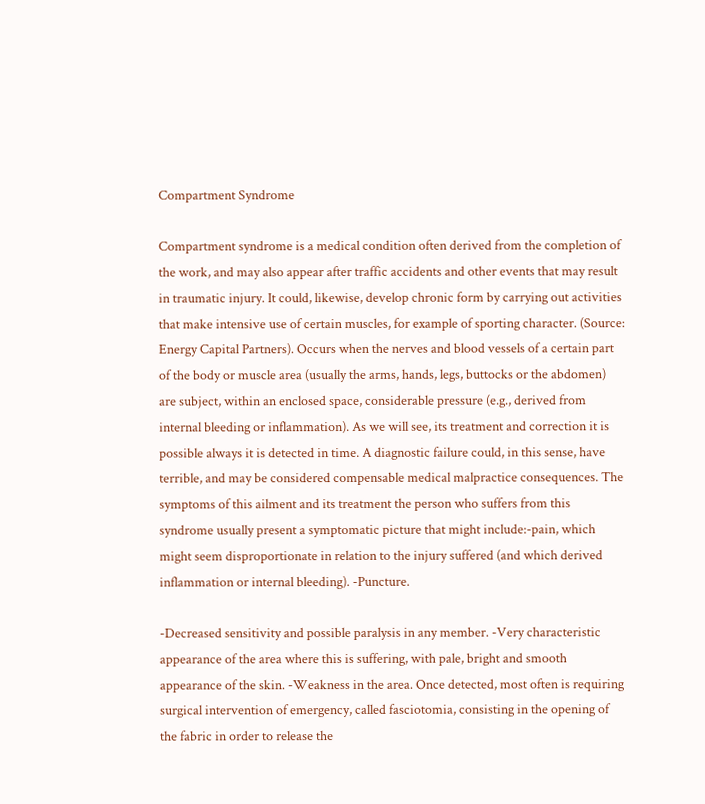Compartment Syndrome

Compartment syndrome is a medical condition often derived from the completion of the work, and may also appear after traffic accidents and other events that may result in traumatic injury. It could, likewise, develop chronic form by carrying out activities that make intensive use of certain muscles, for example of sporting character. (Source: Energy Capital Partners). Occurs when the nerves and blood vessels of a certain part of the body or muscle area (usually the arms, hands, legs, buttocks or the abdomen) are subject, within an enclosed space, considerable pressure (e.g., derived from internal bleeding or inflammation). As we will see, its treatment and correction it is possible always it is detected in time. A diagnostic failure could, in this sense, have terrible, and may be considered compensable medical malpractice consequences. The symptoms of this ailment and its treatment the person who suffers from this syndrome usually present a symptomatic picture that might include:-pain, which might seem disproportionate in relation to the injury suffered (and which derived inflammation or internal bleeding). -Puncture.

-Decreased sensitivity and possible paralysis in any member. -Very characteristic appearance of the area where this is suffering, with pale, bright and smooth appearance of the skin. -Weakness in the area. Once detected, most often is requiring surgical intervention of emergency, called fasciotomia, consisting in the opening of the fabric in order to release the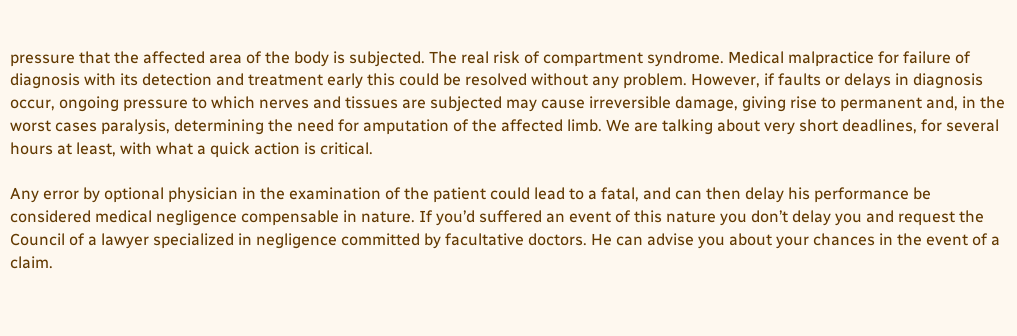pressure that the affected area of the body is subjected. The real risk of compartment syndrome. Medical malpractice for failure of diagnosis with its detection and treatment early this could be resolved without any problem. However, if faults or delays in diagnosis occur, ongoing pressure to which nerves and tissues are subjected may cause irreversible damage, giving rise to permanent and, in the worst cases paralysis, determining the need for amputation of the affected limb. We are talking about very short deadlines, for several hours at least, with what a quick action is critical.

Any error by optional physician in the examination of the patient could lead to a fatal, and can then delay his performance be considered medical negligence compensable in nature. If you’d suffered an event of this nature you don’t delay you and request the Council of a lawyer specialized in negligence committed by facultative doctors. He can advise you about your chances in the event of a claim.